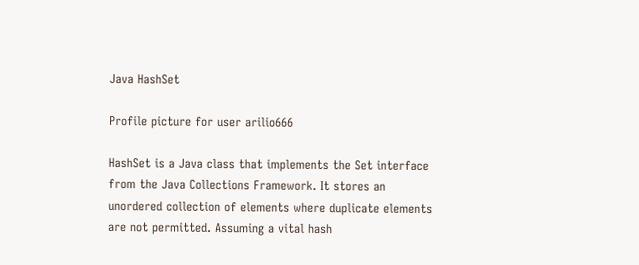Java HashSet

Profile picture for user arilio666

HashSet is a Java class that implements the Set interface from the Java Collections Framework. It stores an unordered collection of elements where duplicate elements are not permitted. Assuming a vital hash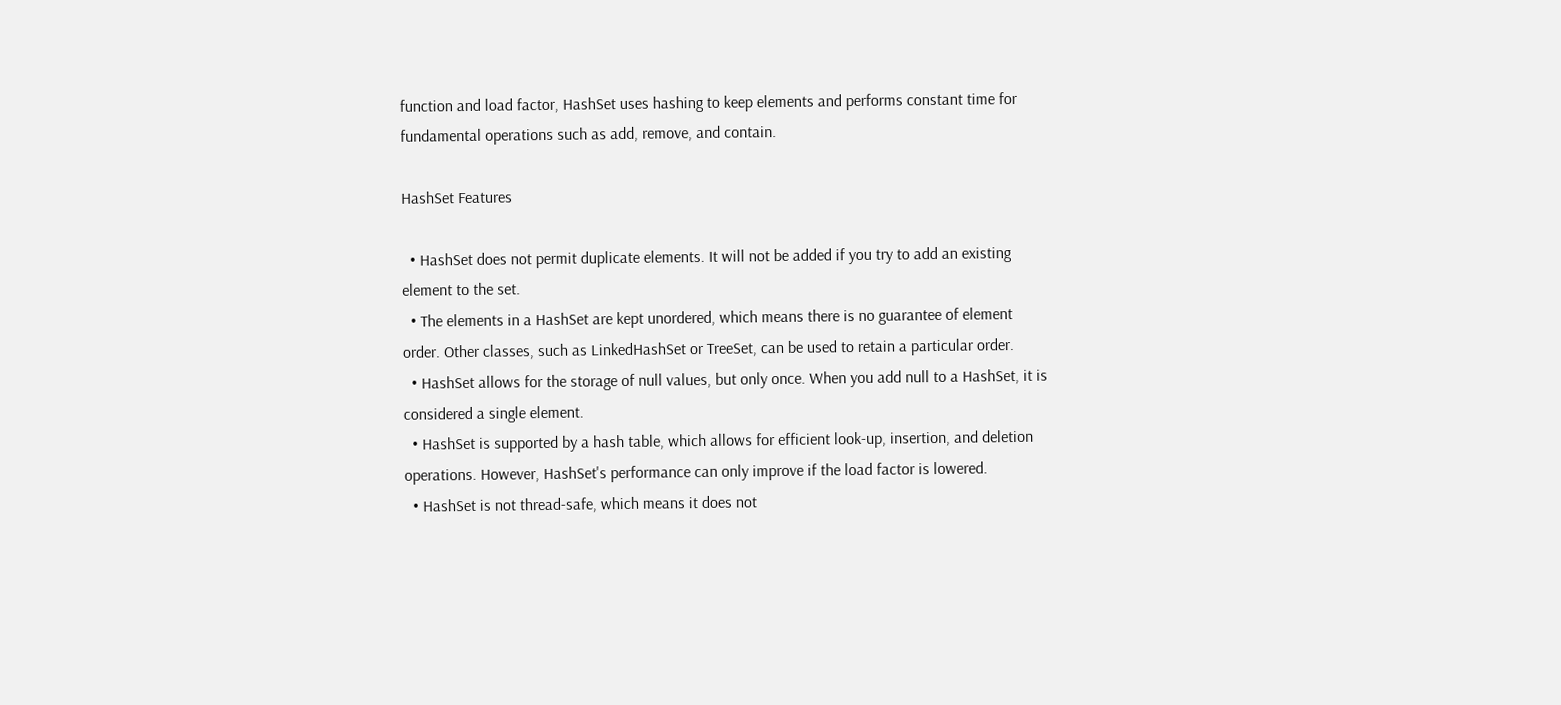function and load factor, HashSet uses hashing to keep elements and performs constant time for fundamental operations such as add, remove, and contain.

HashSet Features

  • HashSet does not permit duplicate elements. It will not be added if you try to add an existing element to the set.
  • The elements in a HashSet are kept unordered, which means there is no guarantee of element order. Other classes, such as LinkedHashSet or TreeSet, can be used to retain a particular order.
  • HashSet allows for the storage of null values, but only once. When you add null to a HashSet, it is considered a single element.
  • HashSet is supported by a hash table, which allows for efficient look-up, insertion, and deletion operations. However, HashSet's performance can only improve if the load factor is lowered.
  • HashSet is not thread-safe, which means it does not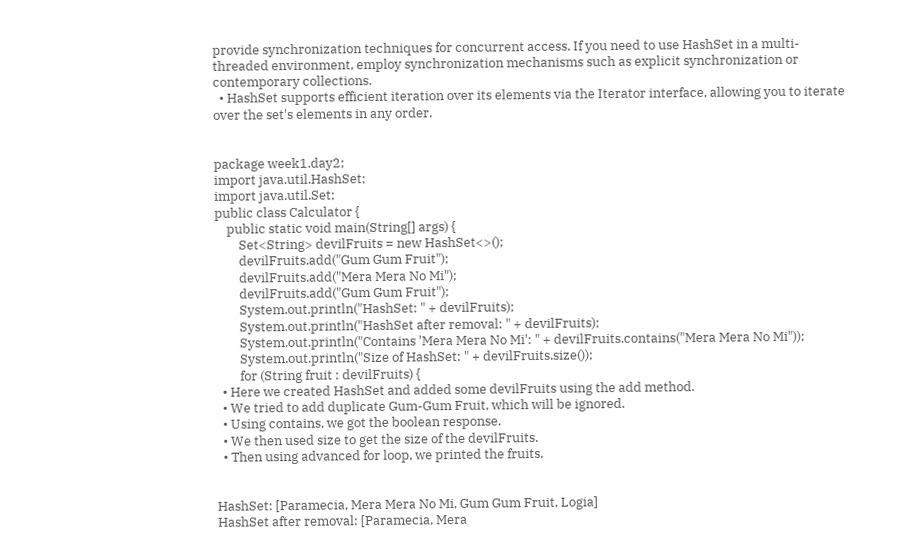provide synchronization techniques for concurrent access. If you need to use HashSet in a multi-threaded environment, employ synchronization mechanisms such as explicit synchronization or contemporary collections.
  • HashSet supports efficient iteration over its elements via the Iterator interface, allowing you to iterate over the set's elements in any order.


package week1.day2;
import java.util.HashSet;
import java.util.Set;
public class Calculator {
    public static void main(String[] args) {
        Set<String> devilFruits = new HashSet<>();
        devilFruits.add("Gum Gum Fruit");
        devilFruits.add("Mera Mera No Mi");
        devilFruits.add("Gum Gum Fruit");
        System.out.println("HashSet: " + devilFruits);
        System.out.println("HashSet after removal: " + devilFruits);
        System.out.println("Contains 'Mera Mera No Mi': " + devilFruits.contains("Mera Mera No Mi"));
        System.out.println("Size of HashSet: " + devilFruits.size());
        for (String fruit : devilFruits) {
  • Here we created HashSet and added some devilFruits using the add method.
  • We tried to add duplicate Gum-Gum Fruit, which will be ignored.
  • Using contains, we got the boolean response.
  • We then used size to get the size of the devilFruits.
  • Then using advanced for loop, we printed the fruits.


HashSet: [Paramecia, Mera Mera No Mi, Gum Gum Fruit, Logia]
HashSet after removal: [Paramecia, Mera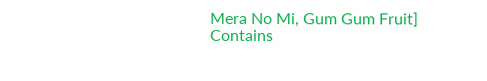Mera No Mi, Gum Gum Fruit]
Contains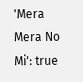'Mera Mera No Mi': true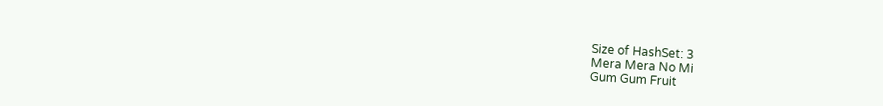Size of HashSet: 3
Mera Mera No Mi
Gum Gum Fruit